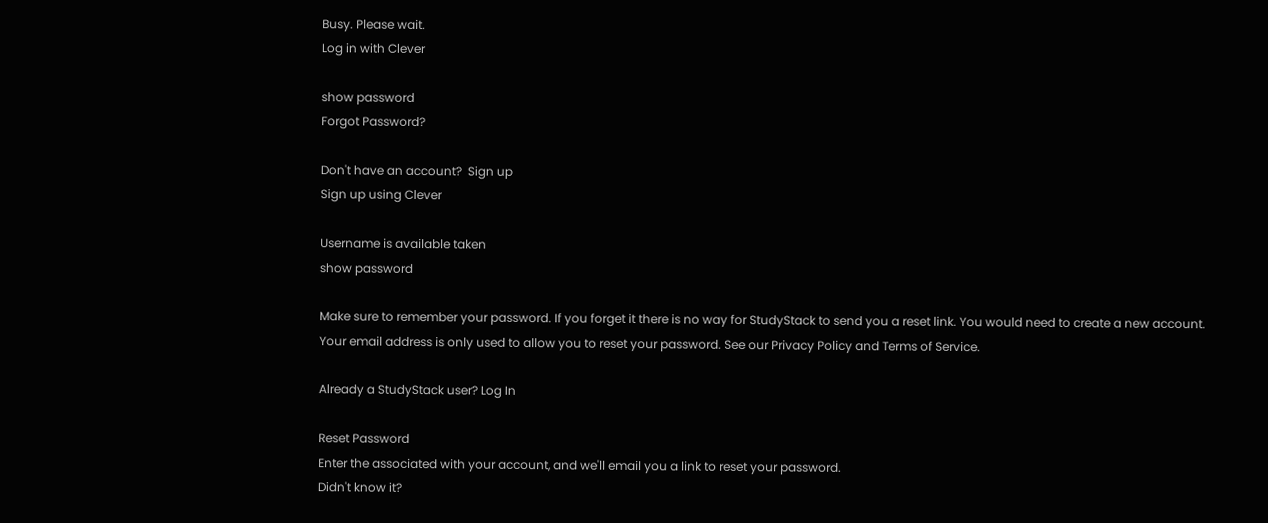Busy. Please wait.
Log in with Clever

show password
Forgot Password?

Don't have an account?  Sign up
Sign up using Clever

Username is available taken
show password

Make sure to remember your password. If you forget it there is no way for StudyStack to send you a reset link. You would need to create a new account.
Your email address is only used to allow you to reset your password. See our Privacy Policy and Terms of Service.

Already a StudyStack user? Log In

Reset Password
Enter the associated with your account, and we'll email you a link to reset your password.
Didn't know it?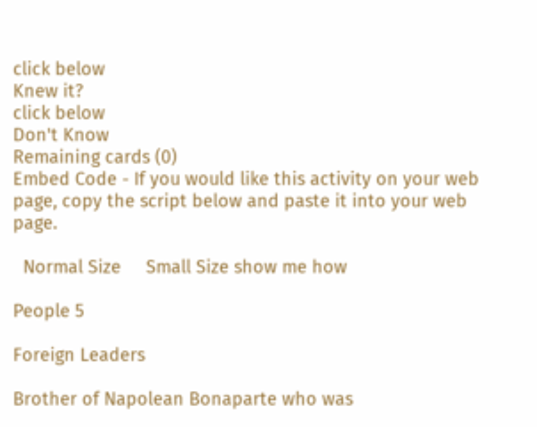click below
Knew it?
click below
Don't Know
Remaining cards (0)
Embed Code - If you would like this activity on your web page, copy the script below and paste it into your web page.

  Normal Size     Small Size show me how

People 5

Foreign Leaders

Brother of Napolean Bonaparte who was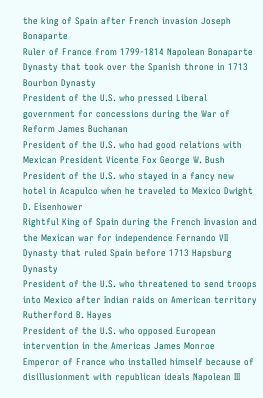the king of Spain after French invasion Joseph Bonaparte
Ruler of France from 1799-1814 Napolean Bonaparte
Dynasty that took over the Spanish throne in 1713 Bourbon Dynasty
President of the U.S. who pressed Liberal government for concessions during the War of Reform James Buchanan
President of the U.S. who had good relations with Mexican President Vicente Fox George W. Bush
President of the U.S. who stayed in a fancy new hotel in Acapulco when he traveled to Mexico Dwight D. Eisenhower
Rightful King of Spain during the French Invasion and the Mexican war for independence Fernando VII
Dynasty that ruled Spain before 1713 Hapsburg Dynasty
President of the U.S. who threatened to send troops into Mexico after Indian raids on American territory Rutherford B. Hayes
President of the U.S. who opposed European intervention in the Americas James Monroe
Emperor of France who installed himself because of disillusionment with republican ideals Napolean III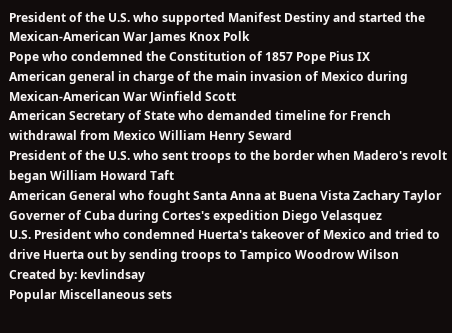President of the U.S. who supported Manifest Destiny and started the Mexican-American War James Knox Polk
Pope who condemned the Constitution of 1857 Pope Pius IX
American general in charge of the main invasion of Mexico during Mexican-American War Winfield Scott
American Secretary of State who demanded timeline for French withdrawal from Mexico William Henry Seward
President of the U.S. who sent troops to the border when Madero's revolt began William Howard Taft
American General who fought Santa Anna at Buena Vista Zachary Taylor
Governer of Cuba during Cortes's expedition Diego Velasquez
U.S. President who condemned Huerta's takeover of Mexico and tried to drive Huerta out by sending troops to Tampico Woodrow Wilson
Created by: kevlindsay
Popular Miscellaneous sets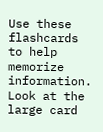Use these flashcards to help memorize information. Look at the large card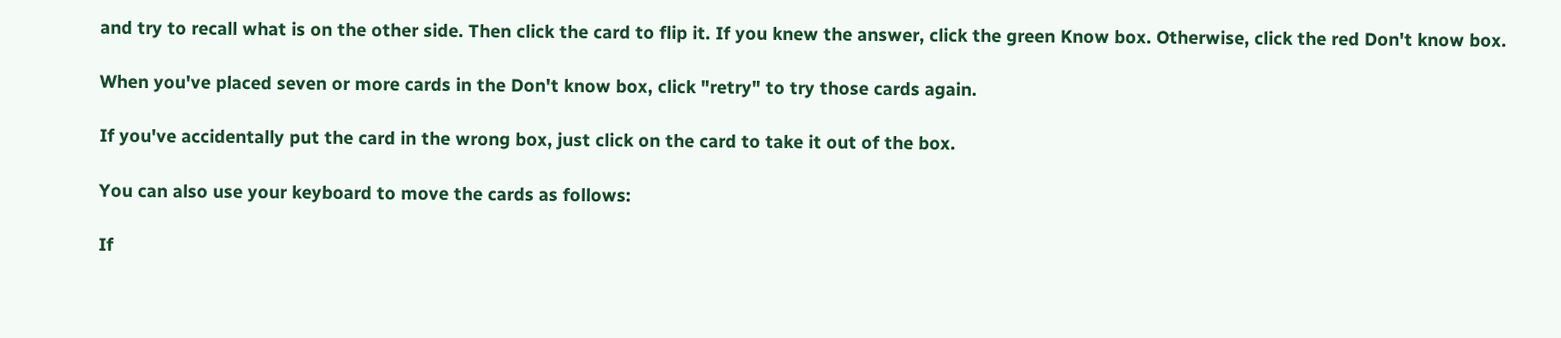and try to recall what is on the other side. Then click the card to flip it. If you knew the answer, click the green Know box. Otherwise, click the red Don't know box.

When you've placed seven or more cards in the Don't know box, click "retry" to try those cards again.

If you've accidentally put the card in the wrong box, just click on the card to take it out of the box.

You can also use your keyboard to move the cards as follows:

If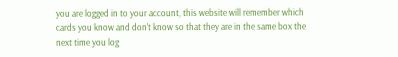you are logged in to your account, this website will remember which cards you know and don't know so that they are in the same box the next time you log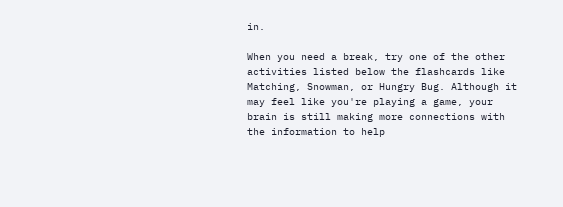in.

When you need a break, try one of the other activities listed below the flashcards like Matching, Snowman, or Hungry Bug. Although it may feel like you're playing a game, your brain is still making more connections with the information to help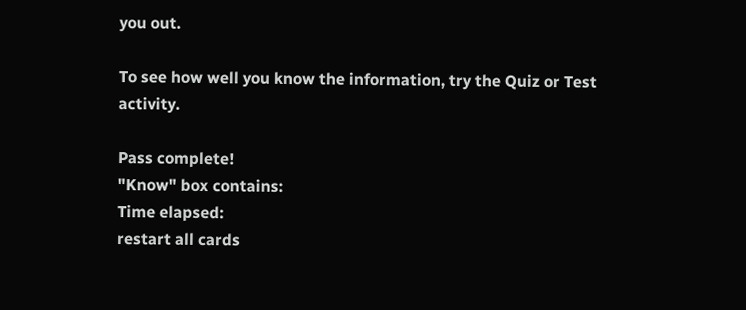you out.

To see how well you know the information, try the Quiz or Test activity.

Pass complete!
"Know" box contains:
Time elapsed:
restart all cards